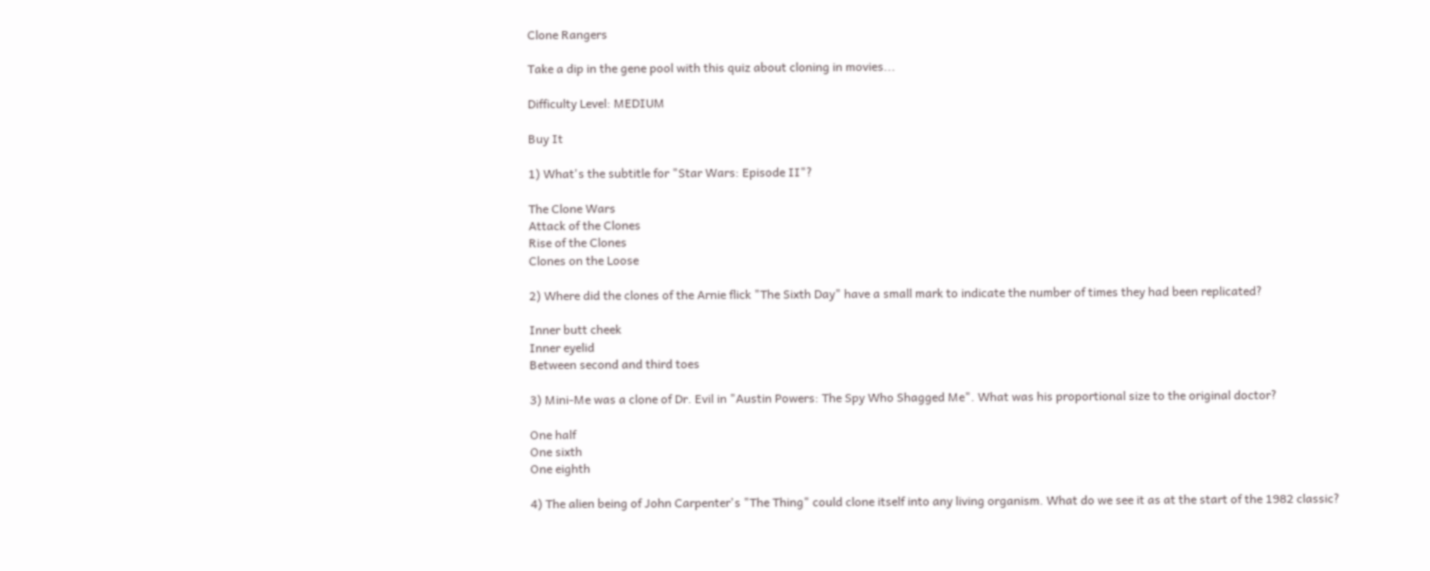Clone Rangers

Take a dip in the gene pool with this quiz about cloning in movies...

Difficulty Level: MEDIUM

Buy It

1) What's the subtitle for "Star Wars: Episode II"?

The Clone Wars
Attack of the Clones
Rise of the Clones
Clones on the Loose

2) Where did the clones of the Arnie flick "The Sixth Day" have a small mark to indicate the number of times they had been replicated?

Inner butt cheek
Inner eyelid
Between second and third toes

3) Mini-Me was a clone of Dr. Evil in "Austin Powers: The Spy Who Shagged Me". What was his proportional size to the original doctor?

One half
One sixth
One eighth

4) The alien being of John Carpenter's "The Thing" could clone itself into any living organism. What do we see it as at the start of the 1982 classic?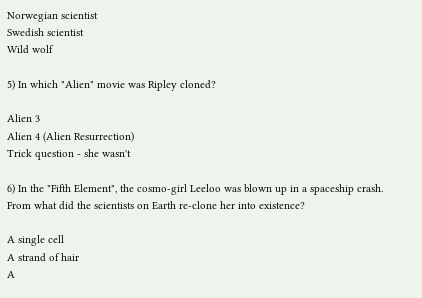Norwegian scientist
Swedish scientist
Wild wolf

5) In which "Alien" movie was Ripley cloned?

Alien 3
Alien 4 (Alien Resurrection)
Trick question - she wasn't

6) In the "Fifth Element", the cosmo-girl Leeloo was blown up in a spaceship crash. From what did the scientists on Earth re-clone her into existence?

A single cell
A strand of hair
A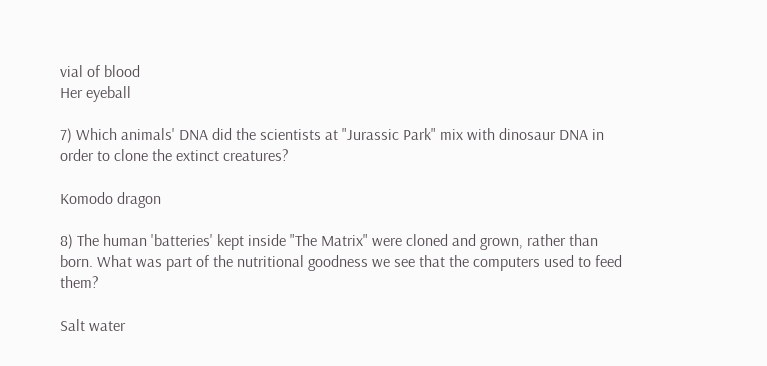vial of blood
Her eyeball

7) Which animals' DNA did the scientists at "Jurassic Park" mix with dinosaur DNA in order to clone the extinct creatures?

Komodo dragon

8) The human 'batteries' kept inside "The Matrix" were cloned and grown, rather than born. What was part of the nutritional goodness we see that the computers used to feed them?

Salt water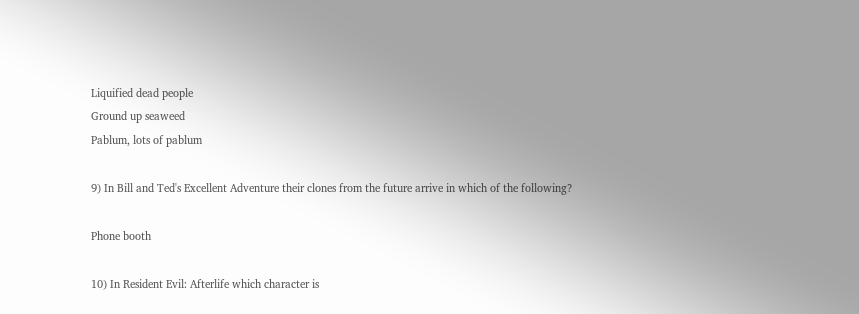Liquified dead people
Ground up seaweed
Pablum, lots of pablum

9) In Bill and Ted's Excellent Adventure their clones from the future arrive in which of the following?

Phone booth

10) In Resident Evil: Afterlife which character is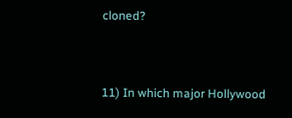cloned?


11) In which major Hollywood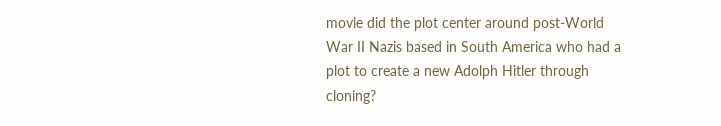movie did the plot center around post-World War II Nazis based in South America who had a plot to create a new Adolph Hitler through cloning?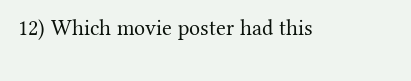12) Which movie poster had this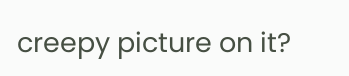creepy picture on it?